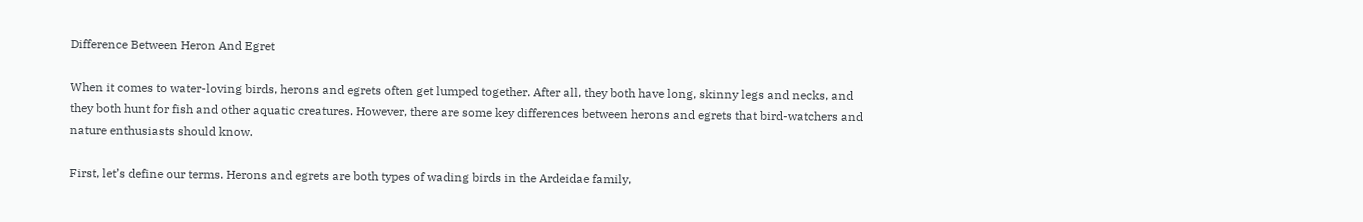Difference Between Heron And Egret

When it comes to water-loving birds, herons and egrets often get lumped together. After all, they both have long, skinny legs and necks, and they both hunt for fish and other aquatic creatures. However, there are some key differences between herons and egrets that bird-watchers and nature enthusiasts should know.

First, let’s define our terms. Herons and egrets are both types of wading birds in the Ardeidae family,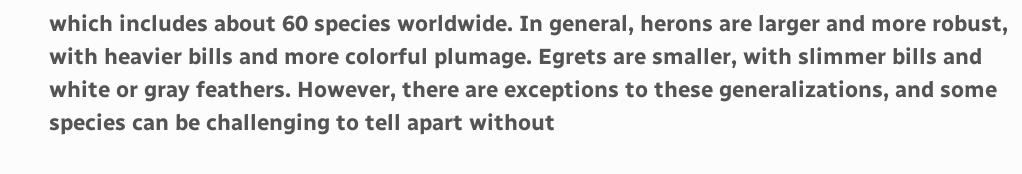which includes about 60 species worldwide. In general, herons are larger and more robust, with heavier bills and more colorful plumage. Egrets are smaller, with slimmer bills and white or gray feathers. However, there are exceptions to these generalizations, and some species can be challenging to tell apart without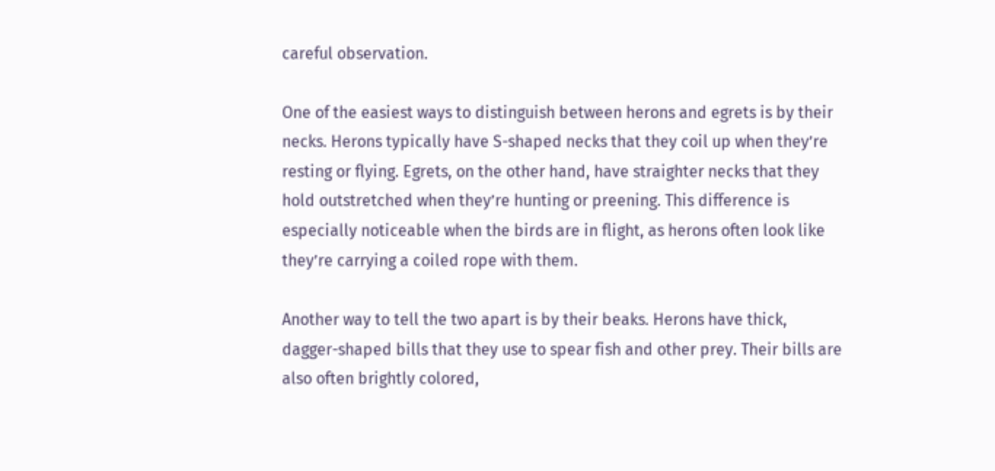careful observation.

One of the easiest ways to distinguish between herons and egrets is by their necks. Herons typically have S-shaped necks that they coil up when they’re resting or flying. Egrets, on the other hand, have straighter necks that they hold outstretched when they’re hunting or preening. This difference is especially noticeable when the birds are in flight, as herons often look like they’re carrying a coiled rope with them.

Another way to tell the two apart is by their beaks. Herons have thick, dagger-shaped bills that they use to spear fish and other prey. Their bills are also often brightly colored,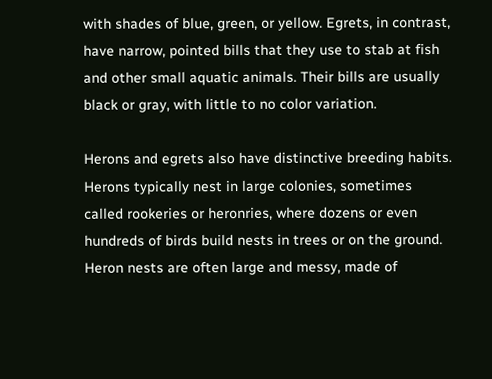with shades of blue, green, or yellow. Egrets, in contrast, have narrow, pointed bills that they use to stab at fish and other small aquatic animals. Their bills are usually black or gray, with little to no color variation.

Herons and egrets also have distinctive breeding habits. Herons typically nest in large colonies, sometimes called rookeries or heronries, where dozens or even hundreds of birds build nests in trees or on the ground. Heron nests are often large and messy, made of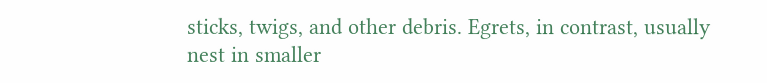sticks, twigs, and other debris. Egrets, in contrast, usually nest in smaller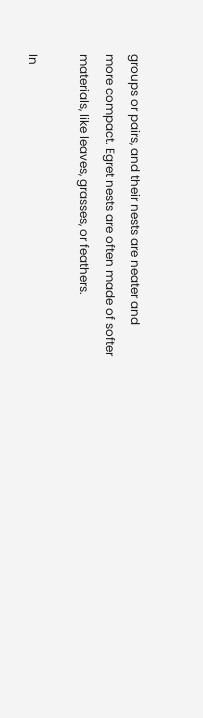groups or pairs, and their nests are neater and more compact. Egret nests are often made of softer materials, like leaves, grasses, or feathers.

In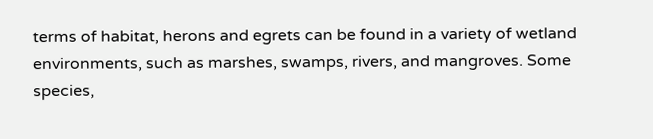terms of habitat, herons and egrets can be found in a variety of wetland environments, such as marshes, swamps, rivers, and mangroves. Some species,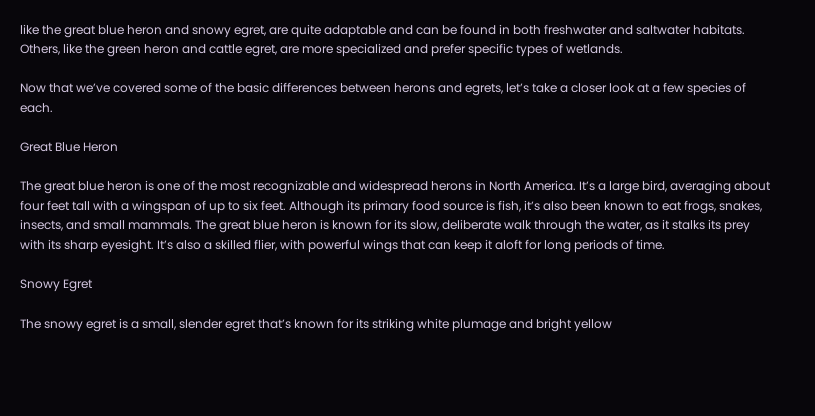like the great blue heron and snowy egret, are quite adaptable and can be found in both freshwater and saltwater habitats. Others, like the green heron and cattle egret, are more specialized and prefer specific types of wetlands.

Now that we’ve covered some of the basic differences between herons and egrets, let’s take a closer look at a few species of each.

Great Blue Heron

The great blue heron is one of the most recognizable and widespread herons in North America. It’s a large bird, averaging about four feet tall with a wingspan of up to six feet. Although its primary food source is fish, it’s also been known to eat frogs, snakes, insects, and small mammals. The great blue heron is known for its slow, deliberate walk through the water, as it stalks its prey with its sharp eyesight. It’s also a skilled flier, with powerful wings that can keep it aloft for long periods of time.

Snowy Egret

The snowy egret is a small, slender egret that’s known for its striking white plumage and bright yellow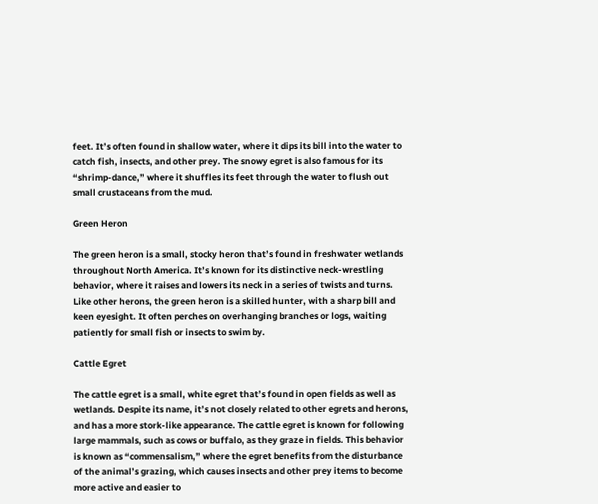feet. It’s often found in shallow water, where it dips its bill into the water to catch fish, insects, and other prey. The snowy egret is also famous for its “shrimp-dance,” where it shuffles its feet through the water to flush out small crustaceans from the mud.

Green Heron

The green heron is a small, stocky heron that’s found in freshwater wetlands throughout North America. It’s known for its distinctive neck-wrestling behavior, where it raises and lowers its neck in a series of twists and turns. Like other herons, the green heron is a skilled hunter, with a sharp bill and keen eyesight. It often perches on overhanging branches or logs, waiting patiently for small fish or insects to swim by.

Cattle Egret

The cattle egret is a small, white egret that’s found in open fields as well as wetlands. Despite its name, it’s not closely related to other egrets and herons, and has a more stork-like appearance. The cattle egret is known for following large mammals, such as cows or buffalo, as they graze in fields. This behavior is known as “commensalism,” where the egret benefits from the disturbance of the animal’s grazing, which causes insects and other prey items to become more active and easier to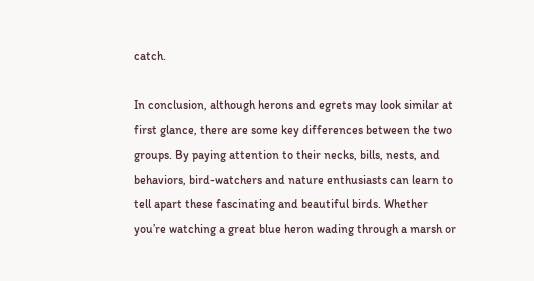catch.

In conclusion, although herons and egrets may look similar at first glance, there are some key differences between the two groups. By paying attention to their necks, bills, nests, and behaviors, bird-watchers and nature enthusiasts can learn to tell apart these fascinating and beautiful birds. Whether you’re watching a great blue heron wading through a marsh or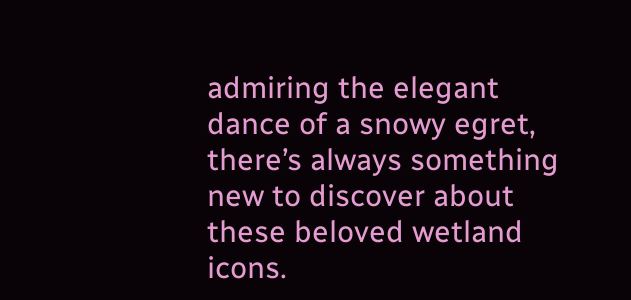admiring the elegant dance of a snowy egret, there’s always something new to discover about these beloved wetland icons.